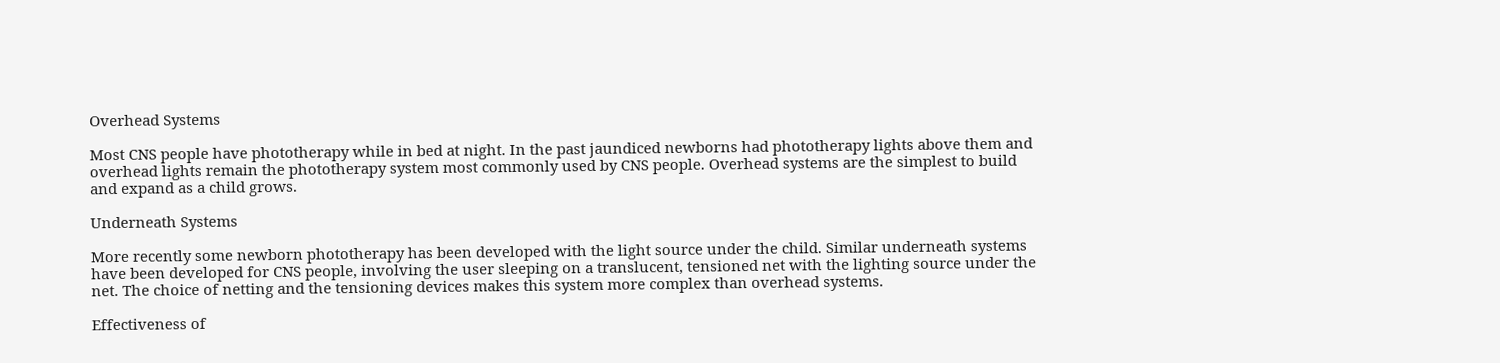Overhead Systems

Most CNS people have phototherapy while in bed at night. In the past jaundiced newborns had phototherapy lights above them and overhead lights remain the phototherapy system most commonly used by CNS people. Overhead systems are the simplest to build and expand as a child grows.

Underneath Systems

More recently some newborn phototherapy has been developed with the light source under the child. Similar underneath systems have been developed for CNS people, involving the user sleeping on a translucent, tensioned net with the lighting source under the net. The choice of netting and the tensioning devices makes this system more complex than overhead systems.

Effectiveness of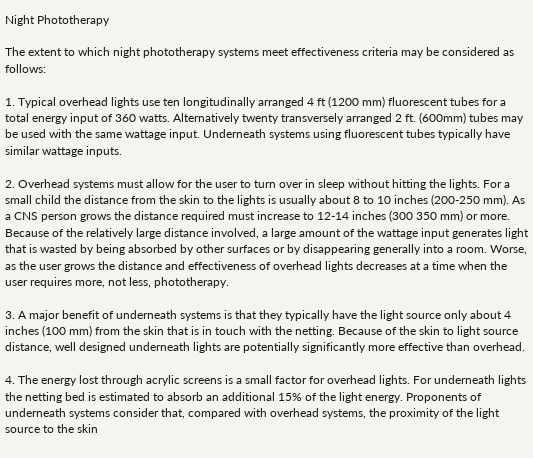Night Phototherapy

The extent to which night phototherapy systems meet effectiveness criteria may be considered as follows:

1. Typical overhead lights use ten longitudinally arranged 4 ft (1200 mm) fluorescent tubes for a total energy input of 360 watts. Alternatively twenty transversely arranged 2 ft. (600mm) tubes may be used with the same wattage input. Underneath systems using fluorescent tubes typically have similar wattage inputs.

2. Overhead systems must allow for the user to turn over in sleep without hitting the lights. For a small child the distance from the skin to the lights is usually about 8 to 10 inches (200-250 mm). As a CNS person grows the distance required must increase to 12-14 inches (300 350 mm) or more. Because of the relatively large distance involved, a large amount of the wattage input generates light that is wasted by being absorbed by other surfaces or by disappearing generally into a room. Worse, as the user grows the distance and effectiveness of overhead lights decreases at a time when the user requires more, not less, phototherapy.

3. A major benefit of underneath systems is that they typically have the light source only about 4 inches (100 mm) from the skin that is in touch with the netting. Because of the skin to light source distance, well designed underneath lights are potentially significantly more effective than overhead.

4. The energy lost through acrylic screens is a small factor for overhead lights. For underneath lights the netting bed is estimated to absorb an additional 15% of the light energy. Proponents of underneath systems consider that, compared with overhead systems, the proximity of the light source to the skin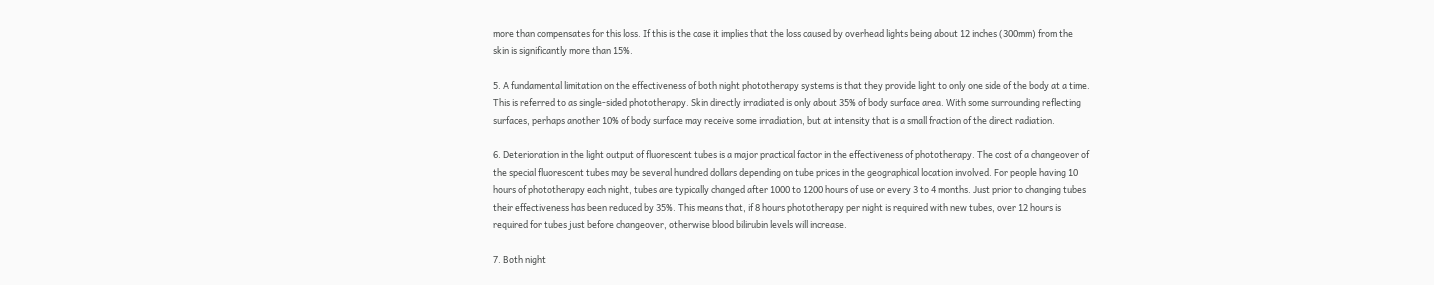more than compensates for this loss. If this is the case it implies that the loss caused by overhead lights being about 12 inches (300mm) from the skin is significantly more than 15%.

5. A fundamental limitation on the effectiveness of both night phototherapy systems is that they provide light to only one side of the body at a time. This is referred to as single-sided phototherapy. Skin directly irradiated is only about 35% of body surface area. With some surrounding reflecting surfaces, perhaps another 10% of body surface may receive some irradiation, but at intensity that is a small fraction of the direct radiation.

6. Deterioration in the light output of fluorescent tubes is a major practical factor in the effectiveness of phototherapy. The cost of a changeover of the special fluorescent tubes may be several hundred dollars depending on tube prices in the geographical location involved. For people having 10 hours of phototherapy each night, tubes are typically changed after 1000 to 1200 hours of use or every 3 to 4 months. Just prior to changing tubes their effectiveness has been reduced by 35%. This means that, if 8 hours phototherapy per night is required with new tubes, over 12 hours is required for tubes just before changeover, otherwise blood bilirubin levels will increase.

7. Both night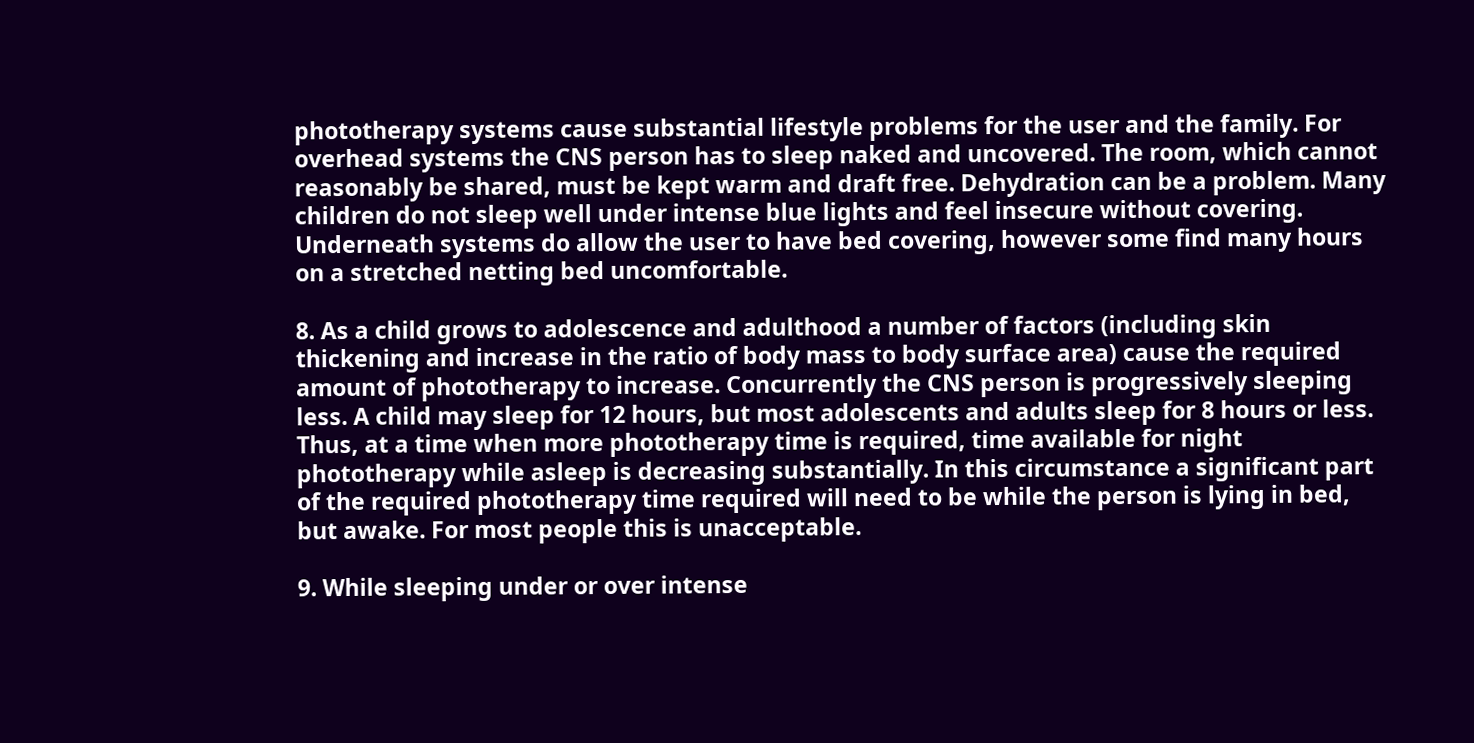phototherapy systems cause substantial lifestyle problems for the user and the family. For overhead systems the CNS person has to sleep naked and uncovered. The room, which cannot reasonably be shared, must be kept warm and draft free. Dehydration can be a problem. Many children do not sleep well under intense blue lights and feel insecure without covering. Underneath systems do allow the user to have bed covering, however some find many hours on a stretched netting bed uncomfortable.

8. As a child grows to adolescence and adulthood a number of factors (including skin thickening and increase in the ratio of body mass to body surface area) cause the required amount of phototherapy to increase. Concurrently the CNS person is progressively sleeping less. A child may sleep for 12 hours, but most adolescents and adults sleep for 8 hours or less. Thus, at a time when more phototherapy time is required, time available for night phototherapy while asleep is decreasing substantially. In this circumstance a significant part of the required phototherapy time required will need to be while the person is lying in bed, but awake. For most people this is unacceptable.

9. While sleeping under or over intense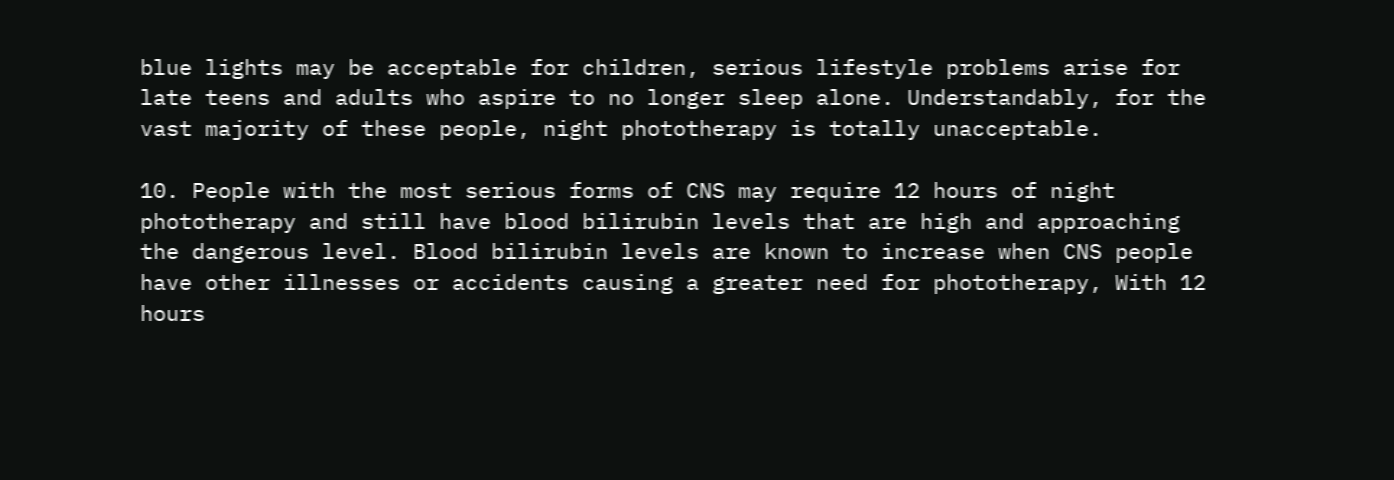blue lights may be acceptable for children, serious lifestyle problems arise for late teens and adults who aspire to no longer sleep alone. Understandably, for the vast majority of these people, night phototherapy is totally unacceptable.

10. People with the most serious forms of CNS may require 12 hours of night phototherapy and still have blood bilirubin levels that are high and approaching the dangerous level. Blood bilirubin levels are known to increase when CNS people have other illnesses or accidents causing a greater need for phototherapy, With 12 hours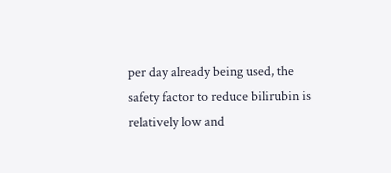per day already being used, the safety factor to reduce bilirubin is relatively low and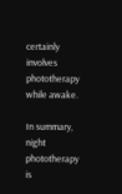certainly involves phototherapy while awake.

In summary, night phototherapy is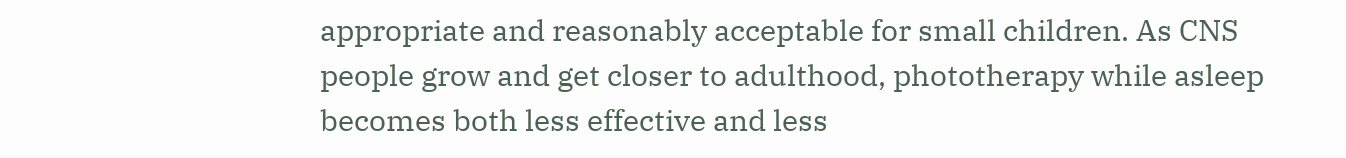appropriate and reasonably acceptable for small children. As CNS people grow and get closer to adulthood, phototherapy while asleep becomes both less effective and less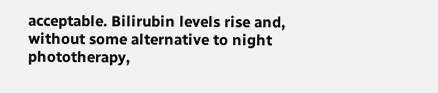acceptable. Bilirubin levels rise and, without some alternative to night phototherapy,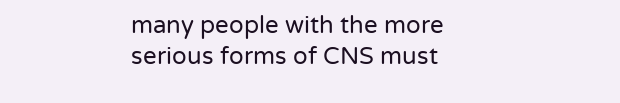many people with the more serious forms of CNS must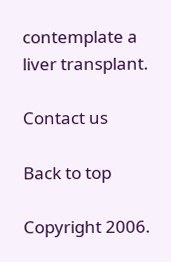contemplate a liver transplant.

Contact us

Back to top

Copyright 2006.